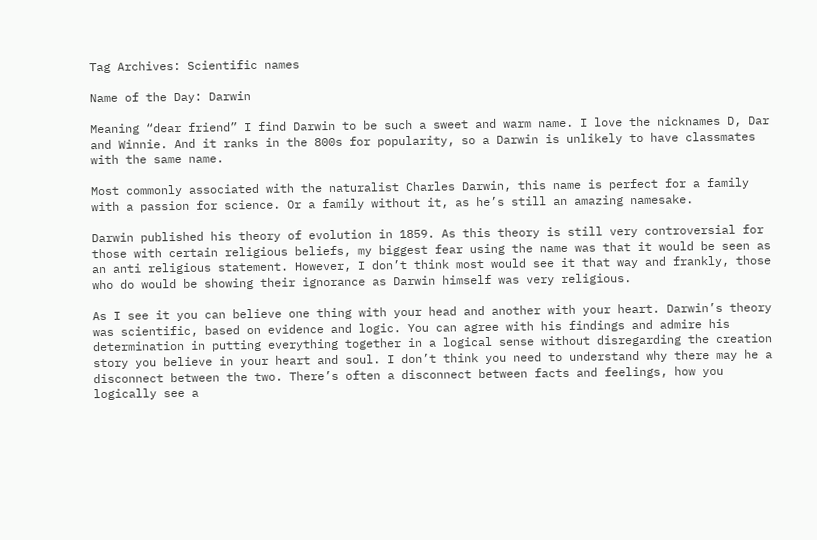Tag Archives: Scientific names

Name of the Day: Darwin

Meaning “dear friend” I find Darwin to be such a sweet and warm name. I love the nicknames D, Dar and Winnie. And it ranks in the 800s for popularity, so a Darwin is unlikely to have classmates with the same name.

Most commonly associated with the naturalist Charles Darwin, this name is perfect for a family with a passion for science. Or a family without it, as he’s still an amazing namesake.

Darwin published his theory of evolution in 1859. As this theory is still very controversial for those with certain religious beliefs, my biggest fear using the name was that it would be seen as an anti religious statement. However, I don’t think most would see it that way and frankly, those who do would be showing their ignorance as Darwin himself was very religious.

As I see it you can believe one thing with your head and another with your heart. Darwin’s theory was scientific, based on evidence and logic. You can agree with his findings and admire his determination in putting everything together in a logical sense without disregarding the creation story you believe in your heart and soul. I don’t think you need to understand why there may he a disconnect between the two. There’s often a disconnect between facts and feelings, how you logically see a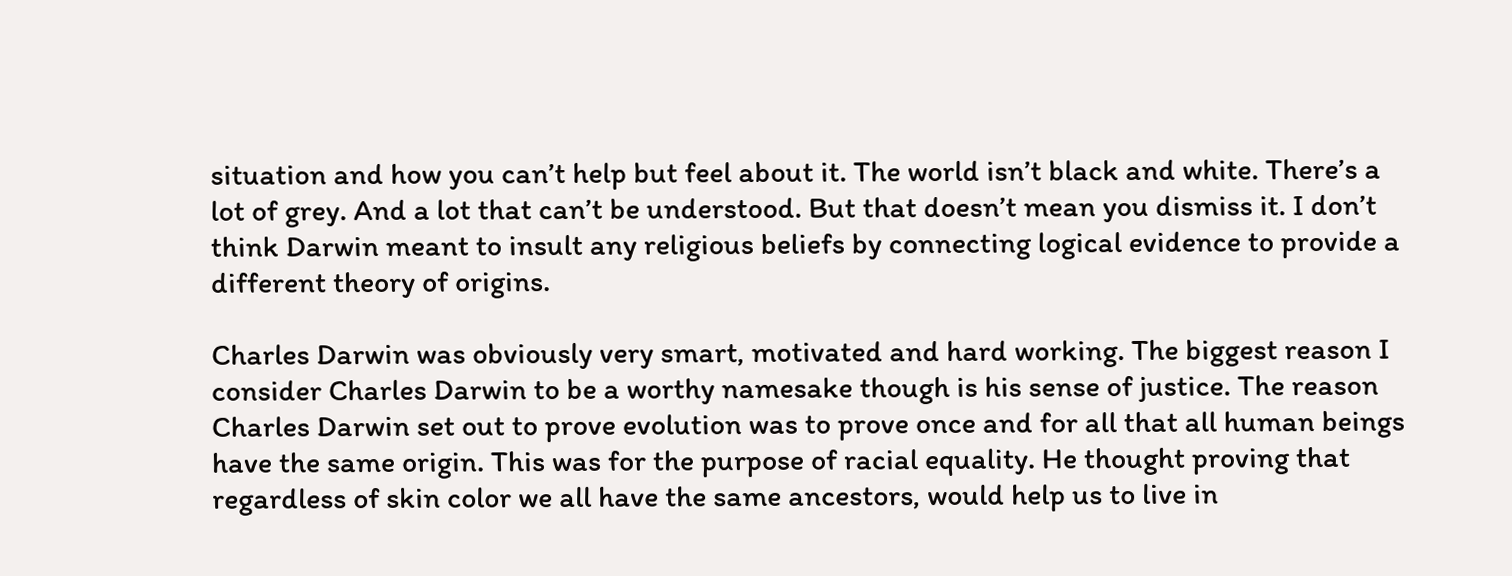situation and how you can’t help but feel about it. The world isn’t black and white. There’s a lot of grey. And a lot that can’t be understood. But that doesn’t mean you dismiss it. I don’t think Darwin meant to insult any religious beliefs by connecting logical evidence to provide a different theory of origins.

Charles Darwin was obviously very smart, motivated and hard working. The biggest reason I consider Charles Darwin to be a worthy namesake though is his sense of justice. The reason Charles Darwin set out to prove evolution was to prove once and for all that all human beings have the same origin. This was for the purpose of racial equality. He thought proving that regardless of skin color we all have the same ancestors, would help us to live in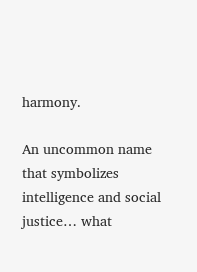harmony.

An uncommon name that symbolizes intelligence and social justice… what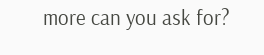more can you ask for?